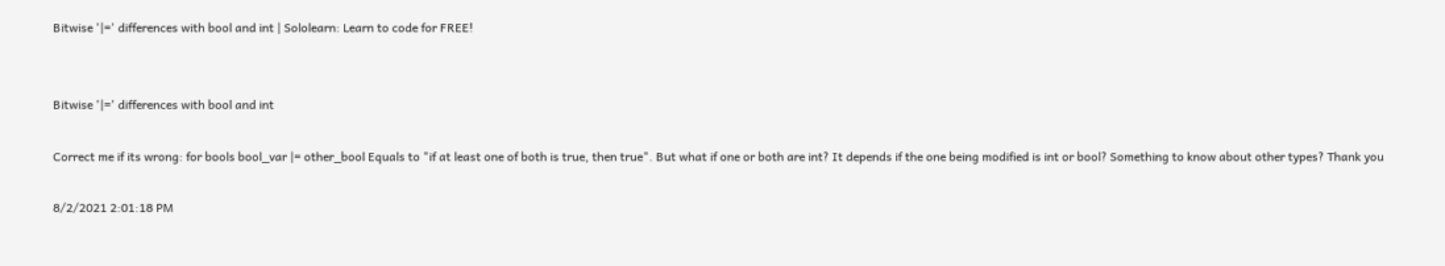Bitwise '|=' differences with bool and int | Sololearn: Learn to code for FREE!


Bitwise '|=' differences with bool and int

Correct me if its wrong: for bools bool_var |= other_bool Equals to "if at least one of both is true, then true". But what if one or both are int? It depends if the one being modified is int or bool? Something to know about other types? Thank you

8/2/2021 2:01:18 PM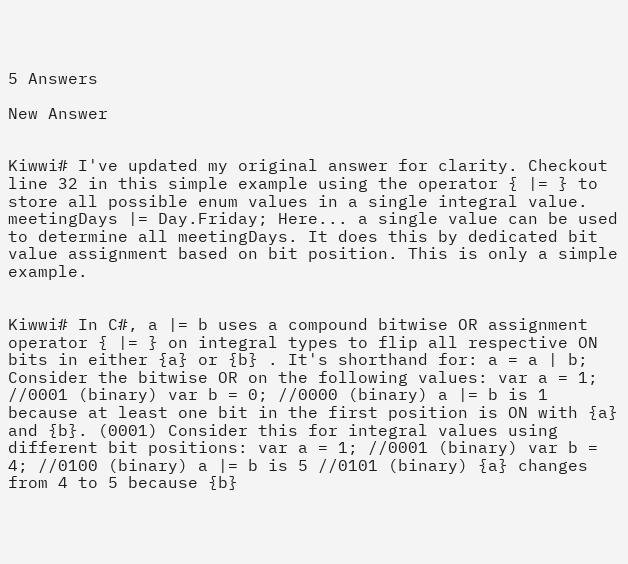5 Answers

New Answer


Kiwwi# I've updated my original answer for clarity. Checkout line 32 in this simple example using the operator { |= } to store all possible enum values in a single integral value. meetingDays |= Day.Friday; Here... a single value can be used to determine all meetingDays. It does this by dedicated bit value assignment based on bit position. This is only a simple example.


Kiwwi# In C#, a |= b uses a compound bitwise OR assignment operator { |= } on integral types to flip all respective ON bits in either {a} or {b} . It's shorthand for: a = a | b; Consider the bitwise OR on the following values: var a = 1; //0001 (binary) var b = 0; //0000 (binary) a |= b is 1 because at least one bit in the first position is ON with {a} and {b}. (0001) Consider this for integral values using different bit positions: var a = 1; //0001 (binary) var b = 4; //0100 (binary) a |= b is 5 //0101 (binary) {a} changes from 4 to 5 because {b}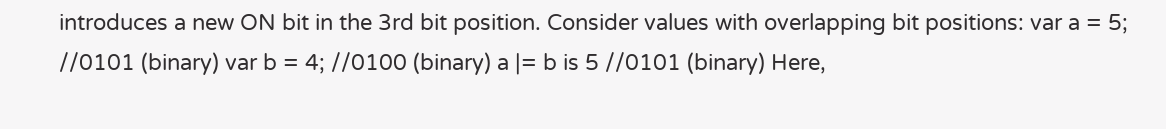introduces a new ON bit in the 3rd bit position. Consider values with overlapping bit positions: var a = 5; //0101 (binary) var b = 4; //0100 (binary) a |= b is 5 //0101 (binary) Here,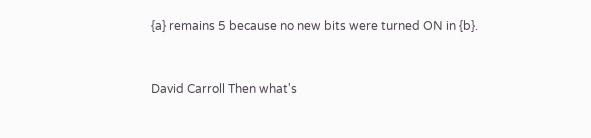{a} remains 5 because no new bits were turned ON in {b}.


David Carroll Then what's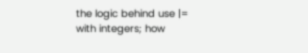the logic behind use |= with integers; how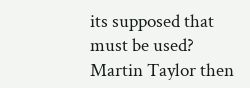its supposed that must be used? Martin Taylor then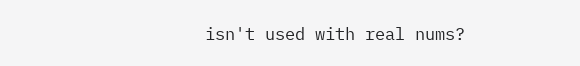isn't used with real nums?